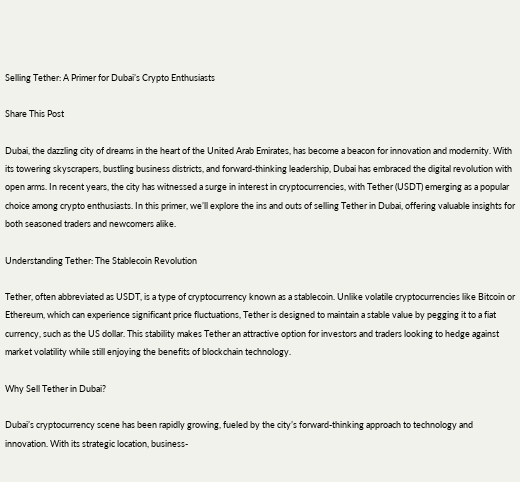Selling Tether: A Primer for Dubai’s Crypto Enthusiasts

Share This Post

Dubai, the dazzling city of dreams in the heart of the United Arab Emirates, has become a beacon for innovation and modernity. With its towering skyscrapers, bustling business districts, and forward-thinking leadership, Dubai has embraced the digital revolution with open arms. In recent years, the city has witnessed a surge in interest in cryptocurrencies, with Tether (USDT) emerging as a popular choice among crypto enthusiasts. In this primer, we’ll explore the ins and outs of selling Tether in Dubai, offering valuable insights for both seasoned traders and newcomers alike.

Understanding Tether: The Stablecoin Revolution

Tether, often abbreviated as USDT, is a type of cryptocurrency known as a stablecoin. Unlike volatile cryptocurrencies like Bitcoin or Ethereum, which can experience significant price fluctuations, Tether is designed to maintain a stable value by pegging it to a fiat currency, such as the US dollar. This stability makes Tether an attractive option for investors and traders looking to hedge against market volatility while still enjoying the benefits of blockchain technology.

Why Sell Tether in Dubai?

Dubai’s cryptocurrency scene has been rapidly growing, fueled by the city’s forward-thinking approach to technology and innovation. With its strategic location, business-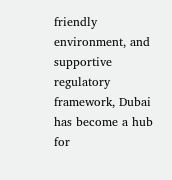friendly environment, and supportive regulatory framework, Dubai has become a hub for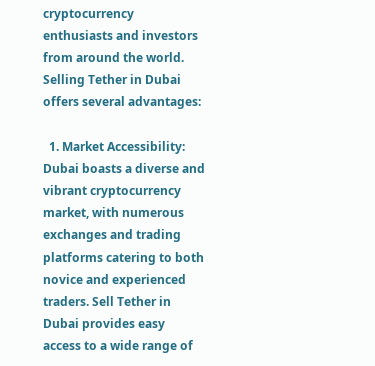cryptocurrency enthusiasts and investors from around the world. Selling Tether in Dubai offers several advantages:

  1. Market Accessibility: Dubai boasts a diverse and vibrant cryptocurrency market, with numerous exchanges and trading platforms catering to both novice and experienced traders. Sell Tether in Dubai provides easy access to a wide range of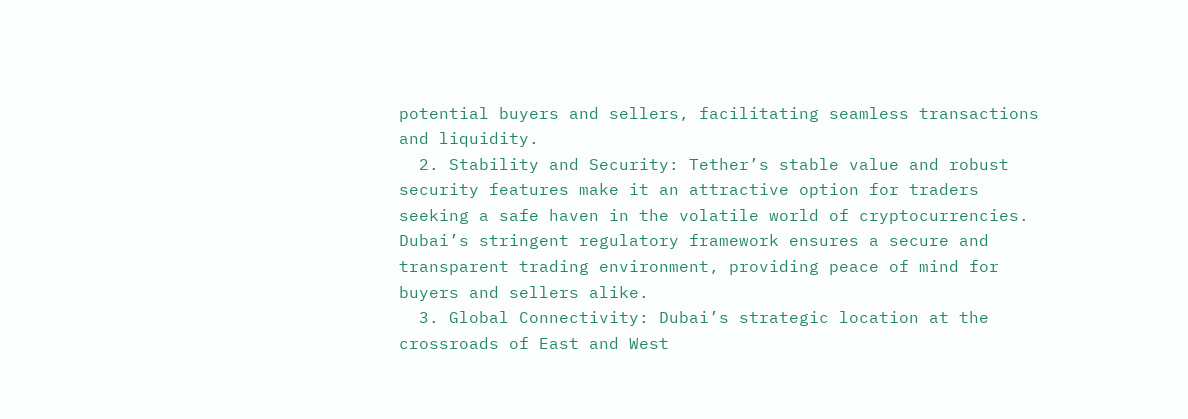potential buyers and sellers, facilitating seamless transactions and liquidity.
  2. Stability and Security: Tether’s stable value and robust security features make it an attractive option for traders seeking a safe haven in the volatile world of cryptocurrencies. Dubai’s stringent regulatory framework ensures a secure and transparent trading environment, providing peace of mind for buyers and sellers alike.
  3. Global Connectivity: Dubai’s strategic location at the crossroads of East and West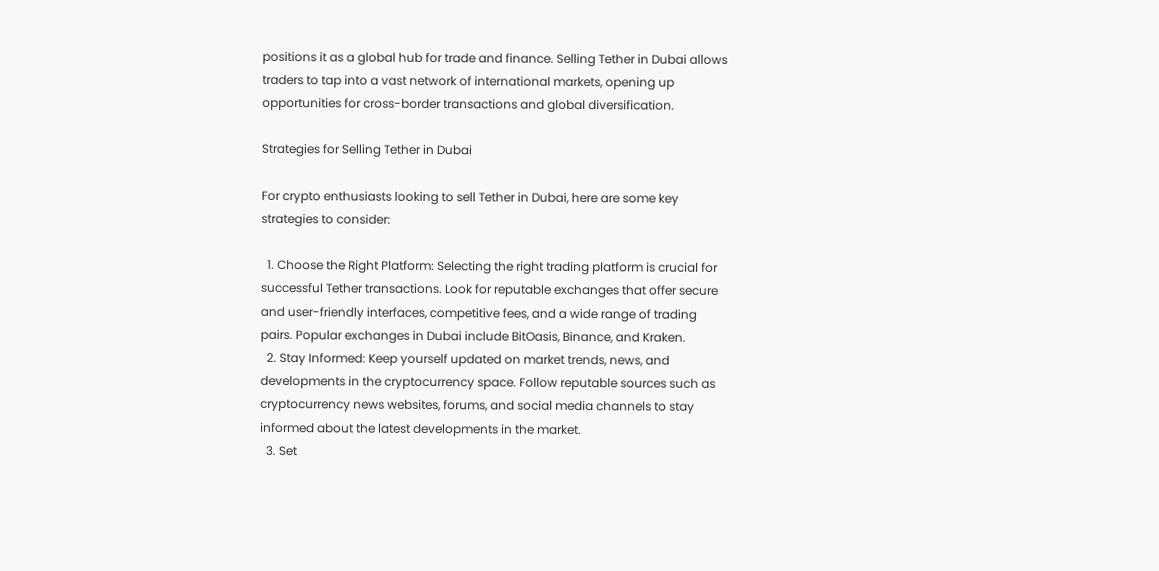positions it as a global hub for trade and finance. Selling Tether in Dubai allows traders to tap into a vast network of international markets, opening up opportunities for cross-border transactions and global diversification.

Strategies for Selling Tether in Dubai

For crypto enthusiasts looking to sell Tether in Dubai, here are some key strategies to consider:

  1. Choose the Right Platform: Selecting the right trading platform is crucial for successful Tether transactions. Look for reputable exchanges that offer secure and user-friendly interfaces, competitive fees, and a wide range of trading pairs. Popular exchanges in Dubai include BitOasis, Binance, and Kraken.
  2. Stay Informed: Keep yourself updated on market trends, news, and developments in the cryptocurrency space. Follow reputable sources such as cryptocurrency news websites, forums, and social media channels to stay informed about the latest developments in the market.
  3. Set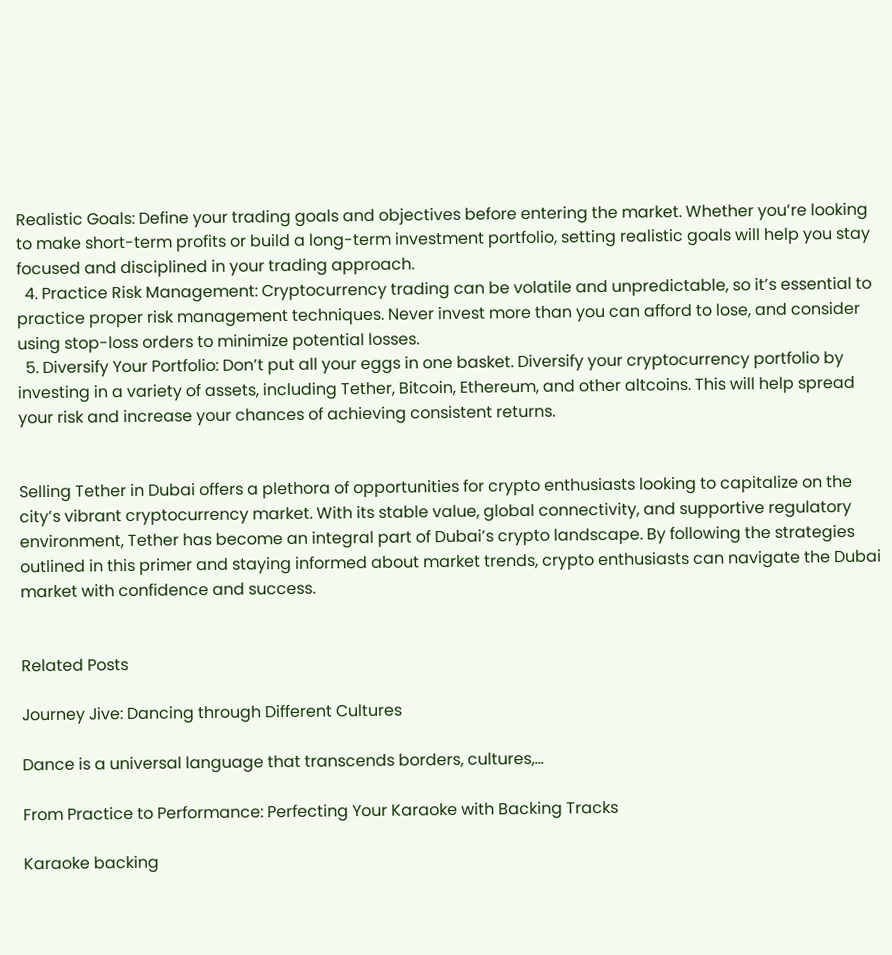Realistic Goals: Define your trading goals and objectives before entering the market. Whether you’re looking to make short-term profits or build a long-term investment portfolio, setting realistic goals will help you stay focused and disciplined in your trading approach.
  4. Practice Risk Management: Cryptocurrency trading can be volatile and unpredictable, so it’s essential to practice proper risk management techniques. Never invest more than you can afford to lose, and consider using stop-loss orders to minimize potential losses.
  5. Diversify Your Portfolio: Don’t put all your eggs in one basket. Diversify your cryptocurrency portfolio by investing in a variety of assets, including Tether, Bitcoin, Ethereum, and other altcoins. This will help spread your risk and increase your chances of achieving consistent returns.


Selling Tether in Dubai offers a plethora of opportunities for crypto enthusiasts looking to capitalize on the city’s vibrant cryptocurrency market. With its stable value, global connectivity, and supportive regulatory environment, Tether has become an integral part of Dubai’s crypto landscape. By following the strategies outlined in this primer and staying informed about market trends, crypto enthusiasts can navigate the Dubai market with confidence and success.


Related Posts

Journey Jive: Dancing through Different Cultures

Dance is a universal language that transcends borders, cultures,...

From Practice to Performance: Perfecting Your Karaoke with Backing Tracks

Karaoke backing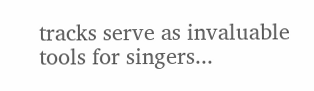tracks serve as invaluable tools for singers...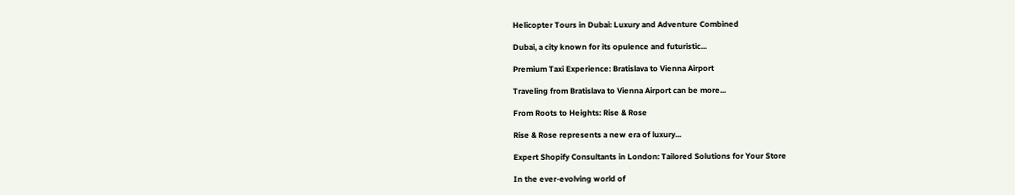Helicopter Tours in Dubai: Luxury and Adventure Combined

Dubai, a city known for its opulence and futuristic...

Premium Taxi Experience: Bratislava to Vienna Airport

Traveling from Bratislava to Vienna Airport can be more...

From Roots to Heights: Rise & Rose

Rise & Rose represents a new era of luxury...

Expert Shopify Consultants in London: Tailored Solutions for Your Store

In the ever-evolving world of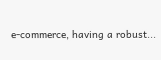e-commerce, having a robust...